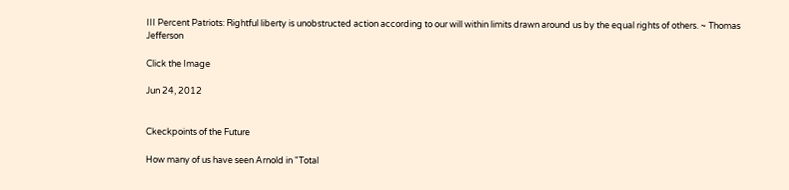III Percent Patriots: Rightful liberty is unobstructed action according to our will within limits drawn around us by the equal rights of others. ~ Thomas Jefferson

Click the Image

Jun 24, 2012


Ckeckpoints of the Future

How many of us have seen Arnold in "Total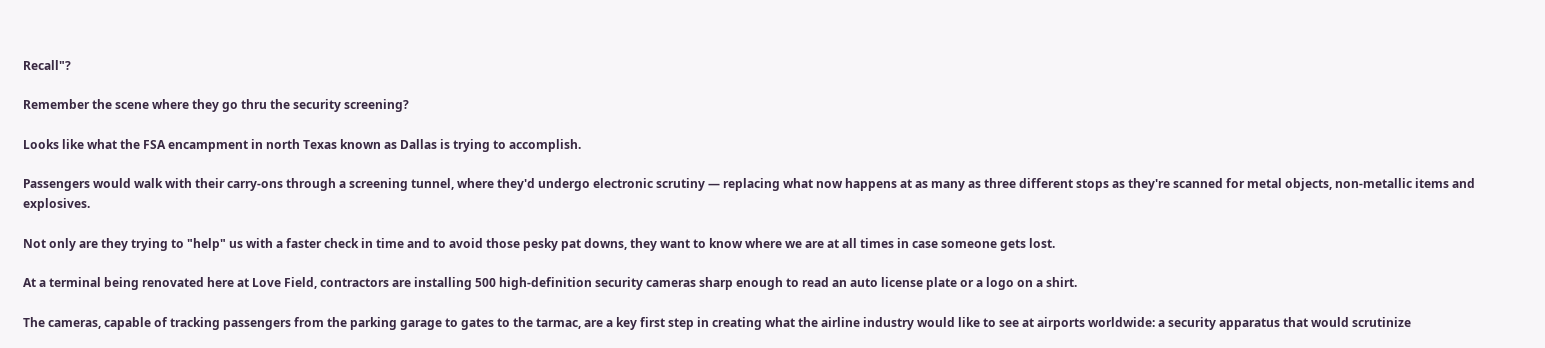Recall"?

Remember the scene where they go thru the security screening?

Looks like what the FSA encampment in north Texas known as Dallas is trying to accomplish.

Passengers would walk with their carry-ons through a screening tunnel, where they'd undergo electronic scrutiny — replacing what now happens at as many as three different stops as they're scanned for metal objects, non-metallic items and explosives.

Not only are they trying to "help" us with a faster check in time and to avoid those pesky pat downs, they want to know where we are at all times in case someone gets lost.

At a terminal being renovated here at Love Field, contractors are installing 500 high-definition security cameras sharp enough to read an auto license plate or a logo on a shirt.

The cameras, capable of tracking passengers from the parking garage to gates to the tarmac, are a key first step in creating what the airline industry would like to see at airports worldwide: a security apparatus that would scrutinize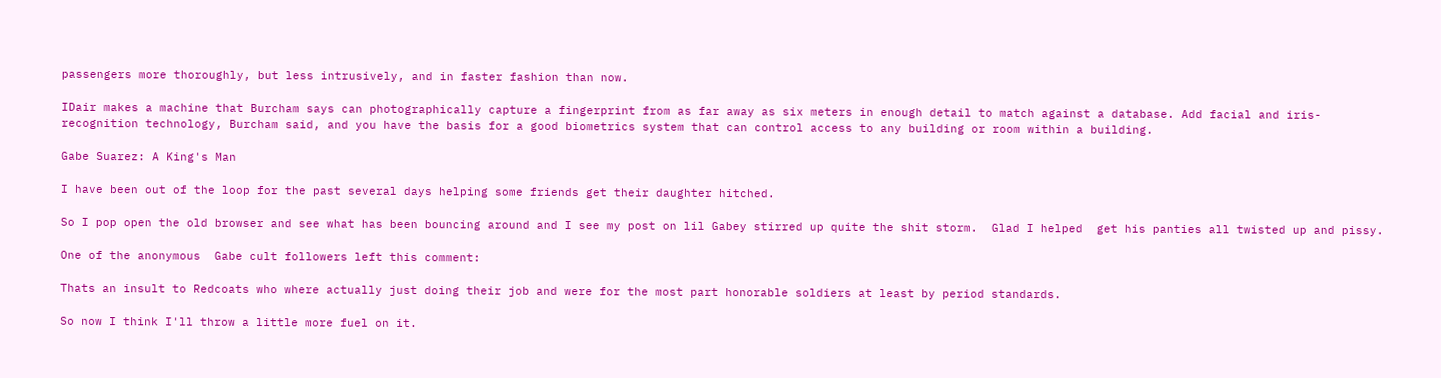passengers more thoroughly, but less intrusively, and in faster fashion than now.

IDair makes a machine that Burcham says can photographically capture a fingerprint from as far away as six meters in enough detail to match against a database. Add facial and iris-recognition technology, Burcham said, and you have the basis for a good biometrics system that can control access to any building or room within a building.

Gabe Suarez: A King's Man

I have been out of the loop for the past several days helping some friends get their daughter hitched.

So I pop open the old browser and see what has been bouncing around and I see my post on lil Gabey stirred up quite the shit storm.  Glad I helped  get his panties all twisted up and pissy.

One of the anonymous  Gabe cult followers left this comment:

Thats an insult to Redcoats who where actually just doing their job and were for the most part honorable soldiers at least by period standards.

So now I think I'll throw a little more fuel on it.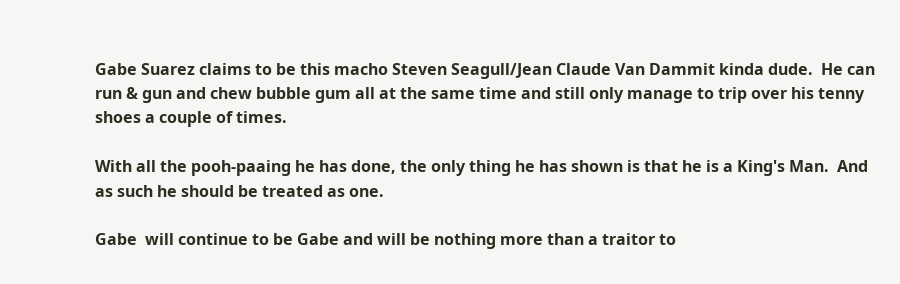Gabe Suarez claims to be this macho Steven Seagull/Jean Claude Van Dammit kinda dude.  He can run & gun and chew bubble gum all at the same time and still only manage to trip over his tenny shoes a couple of times.

With all the pooh-paaing he has done, the only thing he has shown is that he is a King's Man.  And as such he should be treated as one.

Gabe  will continue to be Gabe and will be nothing more than a traitor to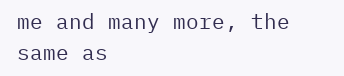me and many more, the same as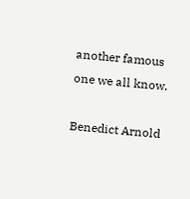another famous one we all know.

Benedict Arnold